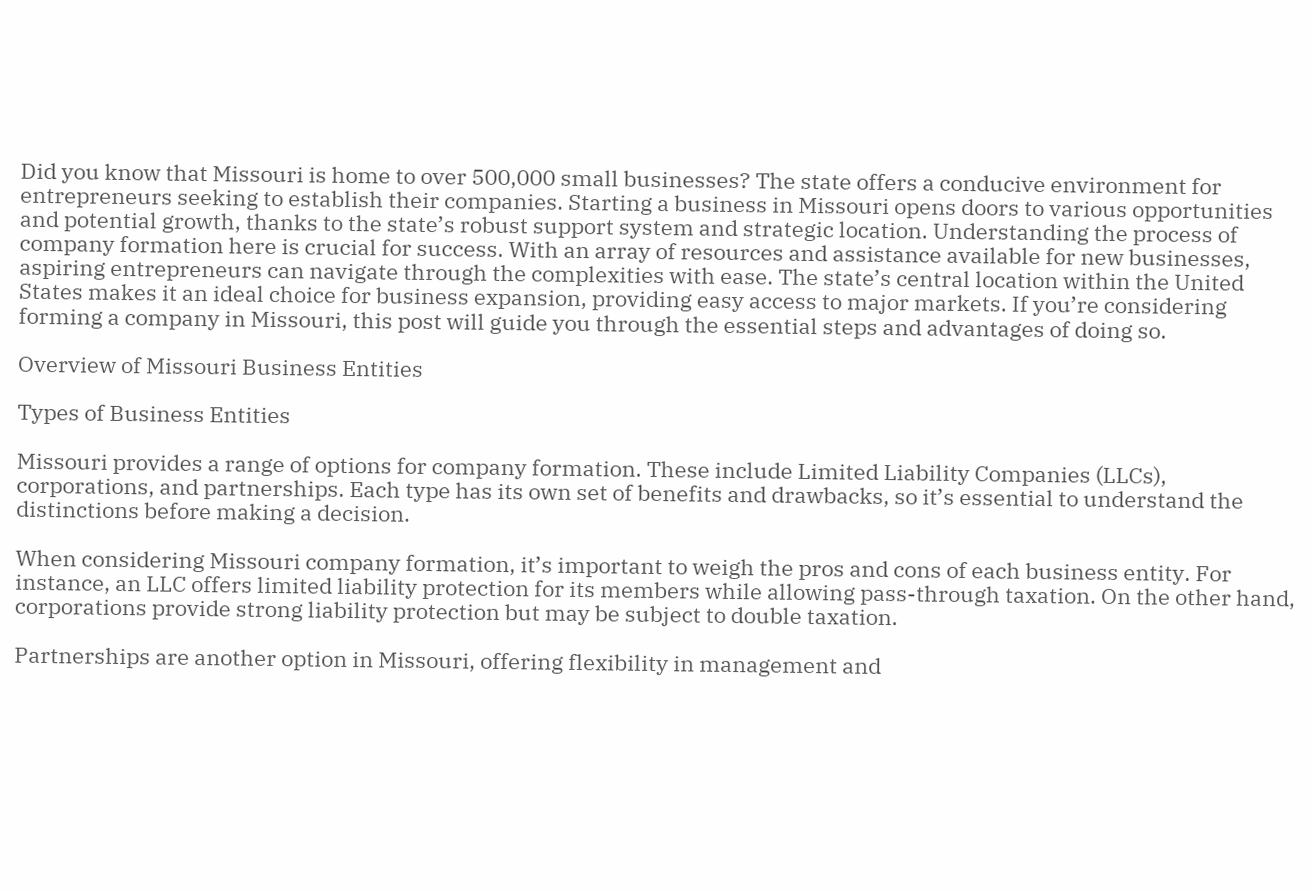Did you know that Missouri is home to over 500,000 small businesses? The state offers a conducive environment for entrepreneurs seeking to establish their companies. Starting a business in Missouri opens doors to various opportunities and potential growth, thanks to the state’s robust support system and strategic location. Understanding the process of company formation here is crucial for success. With an array of resources and assistance available for new businesses, aspiring entrepreneurs can navigate through the complexities with ease. The state’s central location within the United States makes it an ideal choice for business expansion, providing easy access to major markets. If you’re considering forming a company in Missouri, this post will guide you through the essential steps and advantages of doing so.

Overview of Missouri Business Entities

Types of Business Entities

Missouri provides a range of options for company formation. These include Limited Liability Companies (LLCs), corporations, and partnerships. Each type has its own set of benefits and drawbacks, so it’s essential to understand the distinctions before making a decision.

When considering Missouri company formation, it’s important to weigh the pros and cons of each business entity. For instance, an LLC offers limited liability protection for its members while allowing pass-through taxation. On the other hand, corporations provide strong liability protection but may be subject to double taxation.

Partnerships are another option in Missouri, offering flexibility in management and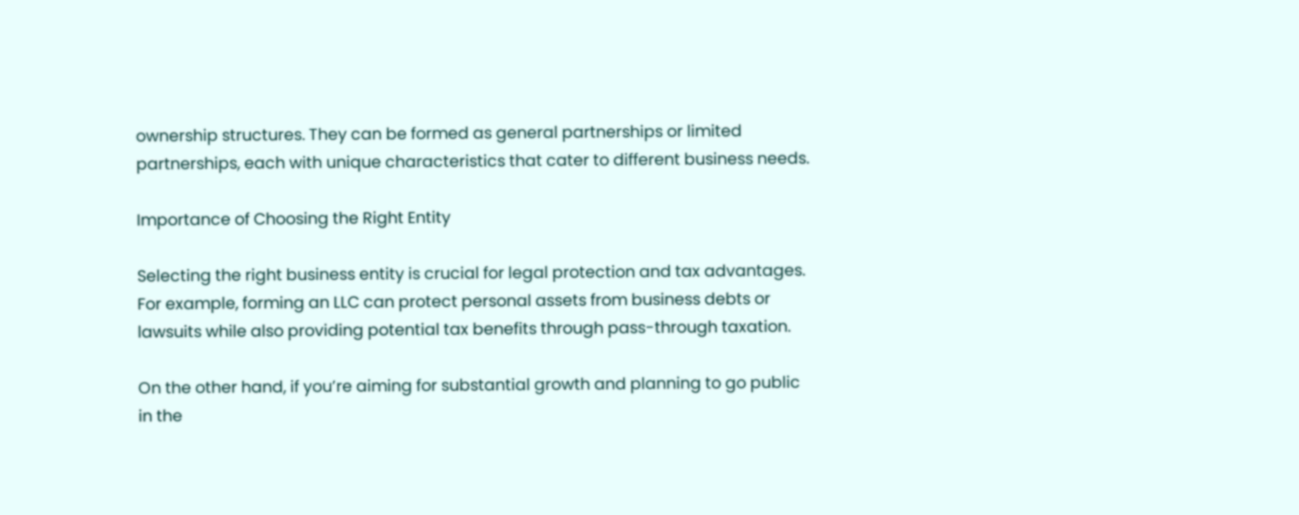ownership structures. They can be formed as general partnerships or limited partnerships, each with unique characteristics that cater to different business needs.

Importance of Choosing the Right Entity

Selecting the right business entity is crucial for legal protection and tax advantages. For example, forming an LLC can protect personal assets from business debts or lawsuits while also providing potential tax benefits through pass-through taxation.

On the other hand, if you’re aiming for substantial growth and planning to go public in the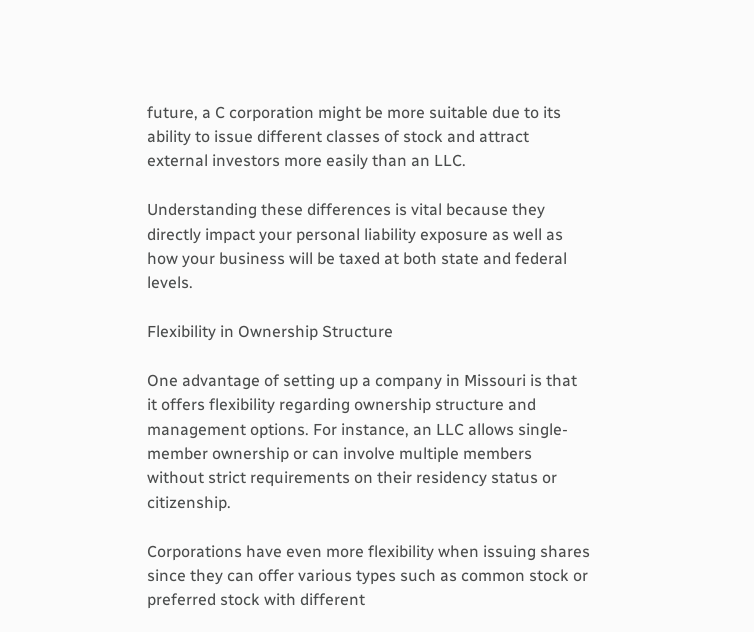future, a C corporation might be more suitable due to its ability to issue different classes of stock and attract external investors more easily than an LLC.

Understanding these differences is vital because they directly impact your personal liability exposure as well as how your business will be taxed at both state and federal levels.

Flexibility in Ownership Structure

One advantage of setting up a company in Missouri is that it offers flexibility regarding ownership structure and management options. For instance, an LLC allows single-member ownership or can involve multiple members without strict requirements on their residency status or citizenship.

Corporations have even more flexibility when issuing shares since they can offer various types such as common stock or preferred stock with different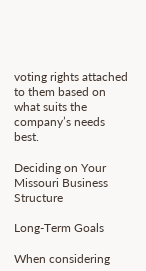voting rights attached to them based on what suits the company’s needs best.

Deciding on Your Missouri Business Structure

Long-Term Goals

When considering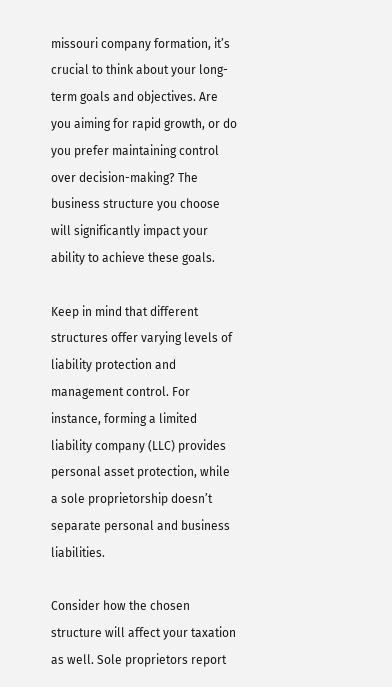missouri company formation, it’s crucial to think about your long-term goals and objectives. Are you aiming for rapid growth, or do you prefer maintaining control over decision-making? The business structure you choose will significantly impact your ability to achieve these goals.

Keep in mind that different structures offer varying levels of liability protection and management control. For instance, forming a limited liability company (LLC) provides personal asset protection, while a sole proprietorship doesn’t separate personal and business liabilities.

Consider how the chosen structure will affect your taxation as well. Sole proprietors report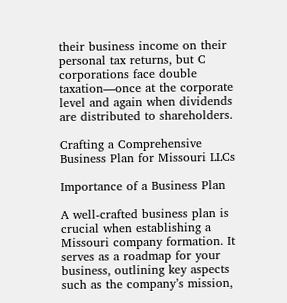their business income on their personal tax returns, but C corporations face double taxation—once at the corporate level and again when dividends are distributed to shareholders.

Crafting a Comprehensive Business Plan for Missouri LLCs

Importance of a Business Plan

A well-crafted business plan is crucial when establishing a Missouri company formation. It serves as a roadmap for your business, outlining key aspects such as the company’s mission,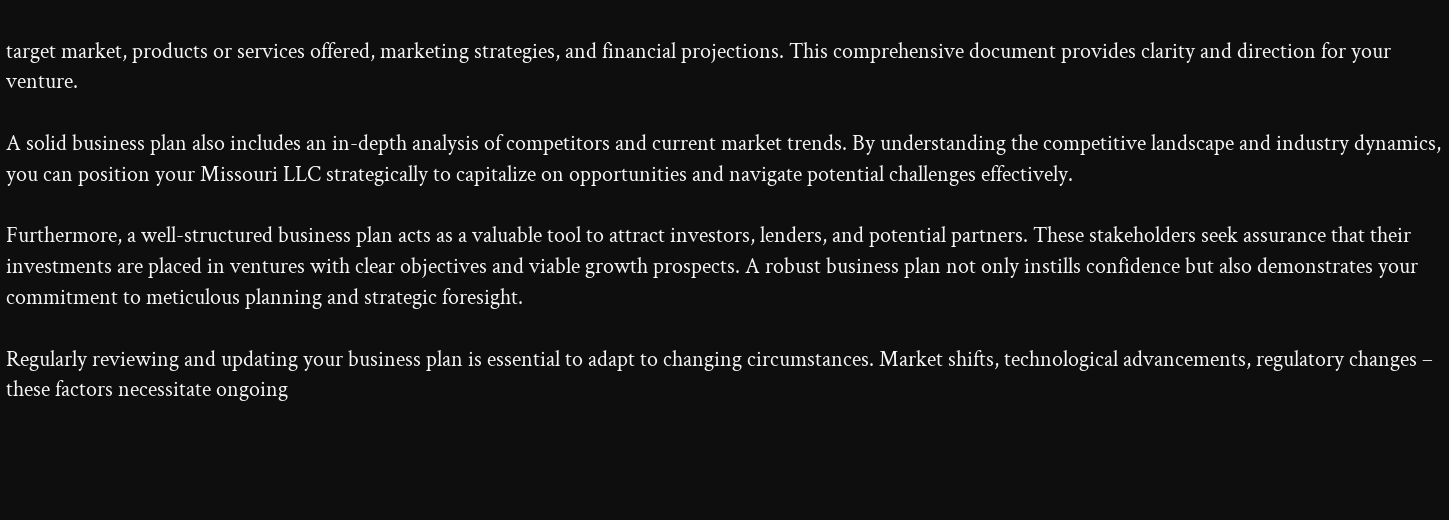target market, products or services offered, marketing strategies, and financial projections. This comprehensive document provides clarity and direction for your venture.

A solid business plan also includes an in-depth analysis of competitors and current market trends. By understanding the competitive landscape and industry dynamics, you can position your Missouri LLC strategically to capitalize on opportunities and navigate potential challenges effectively.

Furthermore, a well-structured business plan acts as a valuable tool to attract investors, lenders, and potential partners. These stakeholders seek assurance that their investments are placed in ventures with clear objectives and viable growth prospects. A robust business plan not only instills confidence but also demonstrates your commitment to meticulous planning and strategic foresight.

Regularly reviewing and updating your business plan is essential to adapt to changing circumstances. Market shifts, technological advancements, regulatory changes – these factors necessitate ongoing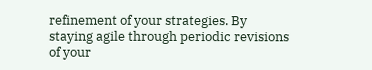refinement of your strategies. By staying agile through periodic revisions of your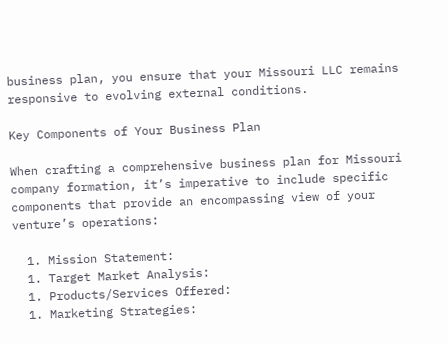business plan, you ensure that your Missouri LLC remains responsive to evolving external conditions.

Key Components of Your Business Plan

When crafting a comprehensive business plan for Missouri company formation, it’s imperative to include specific components that provide an encompassing view of your venture’s operations:

  1. Mission Statement:
  1. Target Market Analysis:
  1. Products/Services Offered:
  1. Marketing Strategies: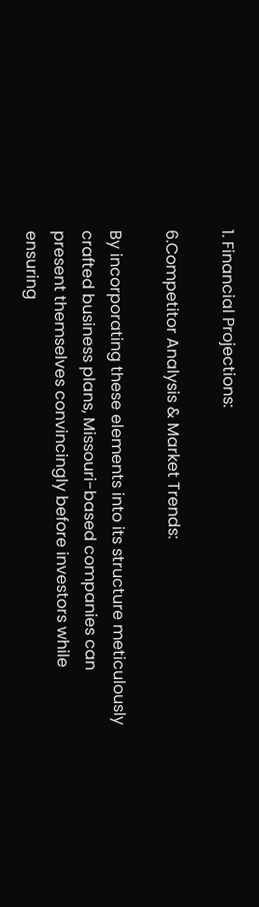1. Financial Projections:

6.Competitor Analysis & Market Trends:

By incorporating these elements into its structure meticulously crafted business plans, Missouri-based companies can present themselves convincingly before investors while ensuring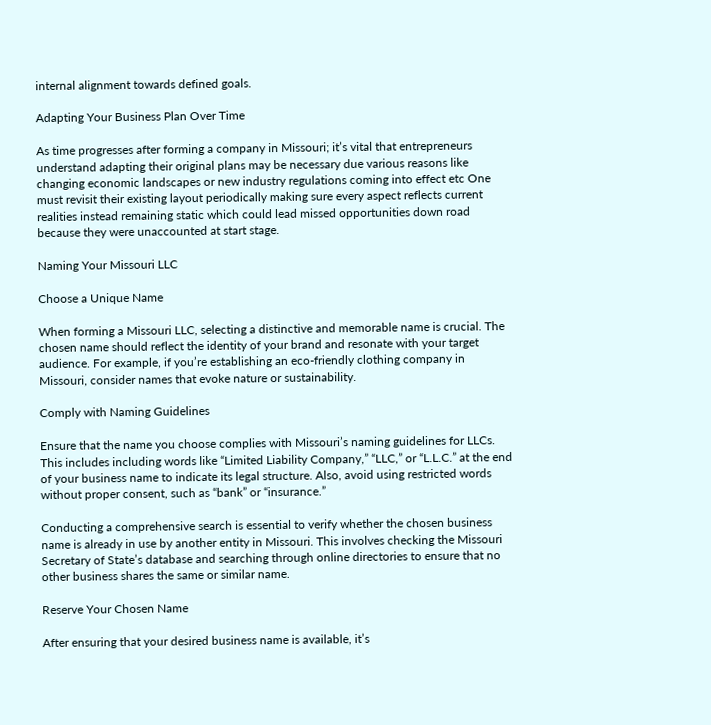internal alignment towards defined goals.

Adapting Your Business Plan Over Time

As time progresses after forming a company in Missouri; it’s vital that entrepreneurs understand adapting their original plans may be necessary due various reasons like changing economic landscapes or new industry regulations coming into effect etc One must revisit their existing layout periodically making sure every aspect reflects current realities instead remaining static which could lead missed opportunities down road because they were unaccounted at start stage.

Naming Your Missouri LLC

Choose a Unique Name

When forming a Missouri LLC, selecting a distinctive and memorable name is crucial. The chosen name should reflect the identity of your brand and resonate with your target audience. For example, if you’re establishing an eco-friendly clothing company in Missouri, consider names that evoke nature or sustainability.

Comply with Naming Guidelines

Ensure that the name you choose complies with Missouri’s naming guidelines for LLCs. This includes including words like “Limited Liability Company,” “LLC,” or “L.L.C.” at the end of your business name to indicate its legal structure. Also, avoid using restricted words without proper consent, such as “bank” or “insurance.”

Conducting a comprehensive search is essential to verify whether the chosen business name is already in use by another entity in Missouri. This involves checking the Missouri Secretary of State’s database and searching through online directories to ensure that no other business shares the same or similar name.

Reserve Your Chosen Name

After ensuring that your desired business name is available, it’s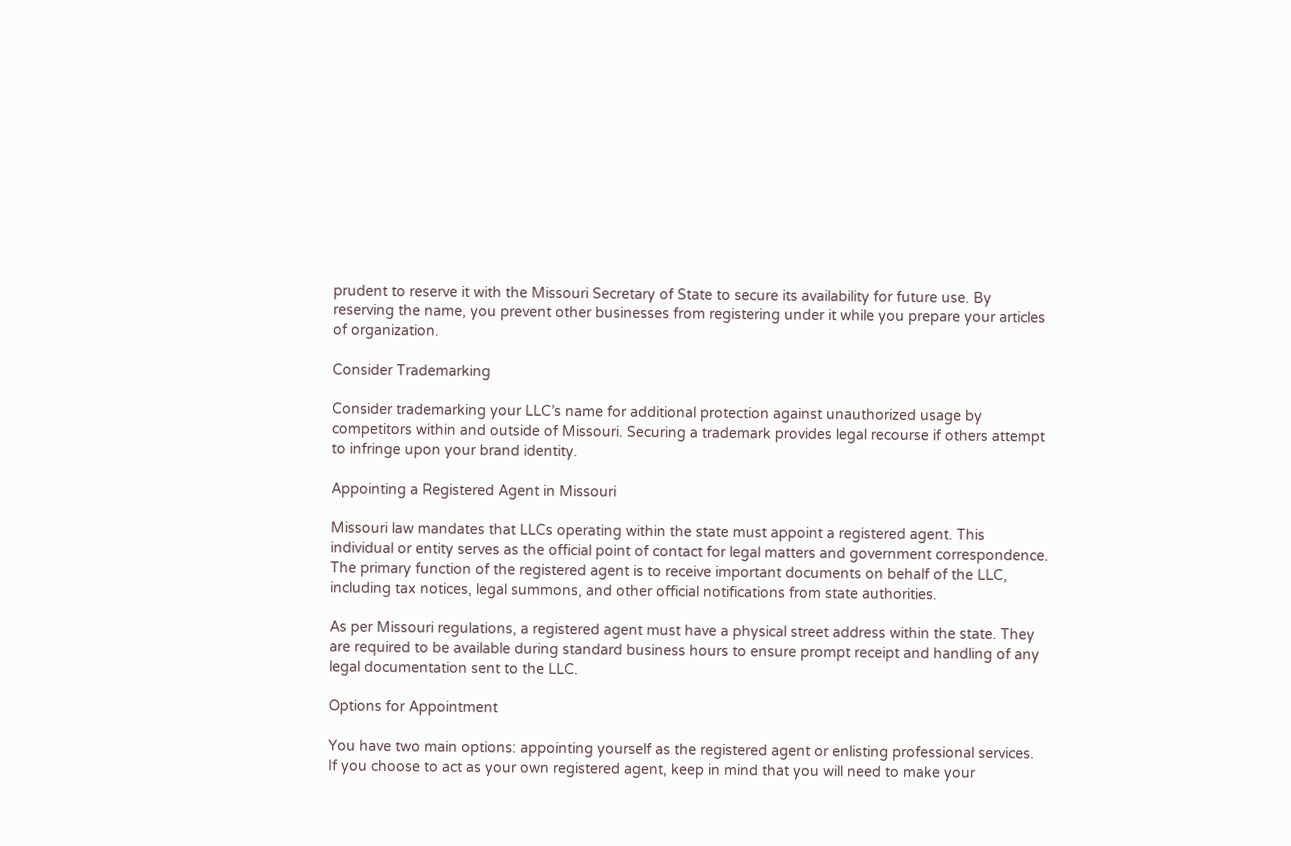prudent to reserve it with the Missouri Secretary of State to secure its availability for future use. By reserving the name, you prevent other businesses from registering under it while you prepare your articles of organization.

Consider Trademarking

Consider trademarking your LLC’s name for additional protection against unauthorized usage by competitors within and outside of Missouri. Securing a trademark provides legal recourse if others attempt to infringe upon your brand identity.

Appointing a Registered Agent in Missouri

Missouri law mandates that LLCs operating within the state must appoint a registered agent. This individual or entity serves as the official point of contact for legal matters and government correspondence. The primary function of the registered agent is to receive important documents on behalf of the LLC, including tax notices, legal summons, and other official notifications from state authorities.

As per Missouri regulations, a registered agent must have a physical street address within the state. They are required to be available during standard business hours to ensure prompt receipt and handling of any legal documentation sent to the LLC.

Options for Appointment

You have two main options: appointing yourself as the registered agent or enlisting professional services. If you choose to act as your own registered agent, keep in mind that you will need to make your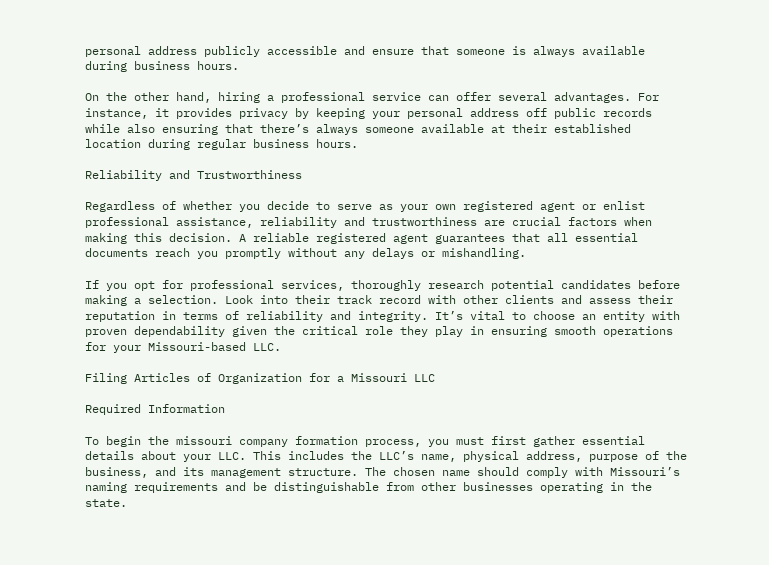personal address publicly accessible and ensure that someone is always available during business hours.

On the other hand, hiring a professional service can offer several advantages. For instance, it provides privacy by keeping your personal address off public records while also ensuring that there’s always someone available at their established location during regular business hours.

Reliability and Trustworthiness

Regardless of whether you decide to serve as your own registered agent or enlist professional assistance, reliability and trustworthiness are crucial factors when making this decision. A reliable registered agent guarantees that all essential documents reach you promptly without any delays or mishandling.

If you opt for professional services, thoroughly research potential candidates before making a selection. Look into their track record with other clients and assess their reputation in terms of reliability and integrity. It’s vital to choose an entity with proven dependability given the critical role they play in ensuring smooth operations for your Missouri-based LLC.

Filing Articles of Organization for a Missouri LLC

Required Information

To begin the missouri company formation process, you must first gather essential details about your LLC. This includes the LLC’s name, physical address, purpose of the business, and its management structure. The chosen name should comply with Missouri’s naming requirements and be distinguishable from other businesses operating in the state.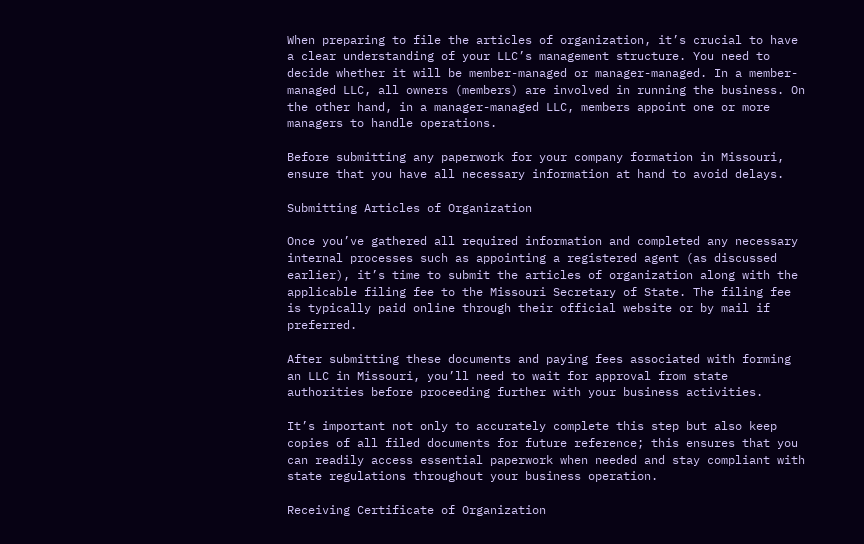When preparing to file the articles of organization, it’s crucial to have a clear understanding of your LLC’s management structure. You need to decide whether it will be member-managed or manager-managed. In a member-managed LLC, all owners (members) are involved in running the business. On the other hand, in a manager-managed LLC, members appoint one or more managers to handle operations.

Before submitting any paperwork for your company formation in Missouri, ensure that you have all necessary information at hand to avoid delays.

Submitting Articles of Organization

Once you’ve gathered all required information and completed any necessary internal processes such as appointing a registered agent (as discussed earlier), it’s time to submit the articles of organization along with the applicable filing fee to the Missouri Secretary of State. The filing fee is typically paid online through their official website or by mail if preferred.

After submitting these documents and paying fees associated with forming an LLC in Missouri, you’ll need to wait for approval from state authorities before proceeding further with your business activities.

It’s important not only to accurately complete this step but also keep copies of all filed documents for future reference; this ensures that you can readily access essential paperwork when needed and stay compliant with state regulations throughout your business operation.

Receiving Certificate of Organization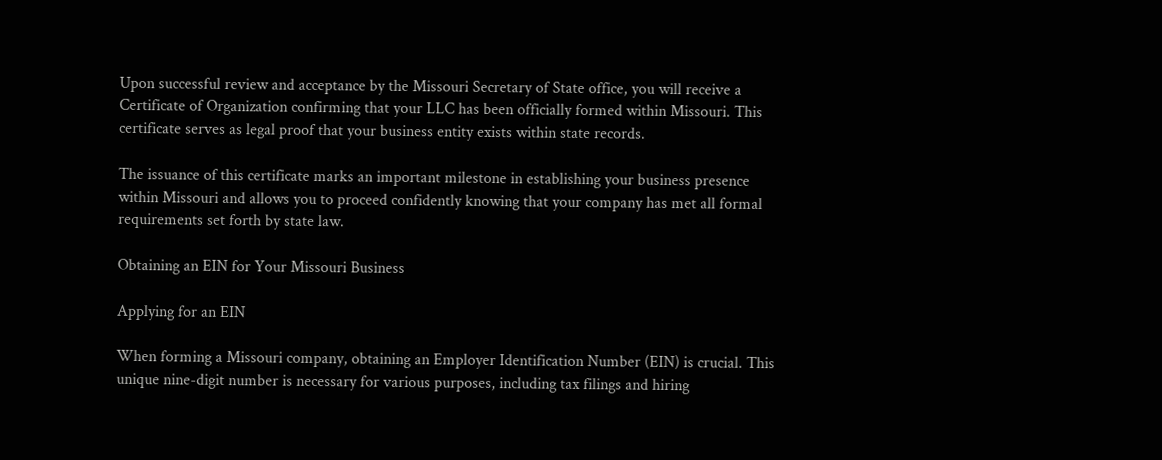Upon successful review and acceptance by the Missouri Secretary of State office, you will receive a Certificate of Organization confirming that your LLC has been officially formed within Missouri. This certificate serves as legal proof that your business entity exists within state records.

The issuance of this certificate marks an important milestone in establishing your business presence within Missouri and allows you to proceed confidently knowing that your company has met all formal requirements set forth by state law.

Obtaining an EIN for Your Missouri Business

Applying for an EIN

When forming a Missouri company, obtaining an Employer Identification Number (EIN) is crucial. This unique nine-digit number is necessary for various purposes, including tax filings and hiring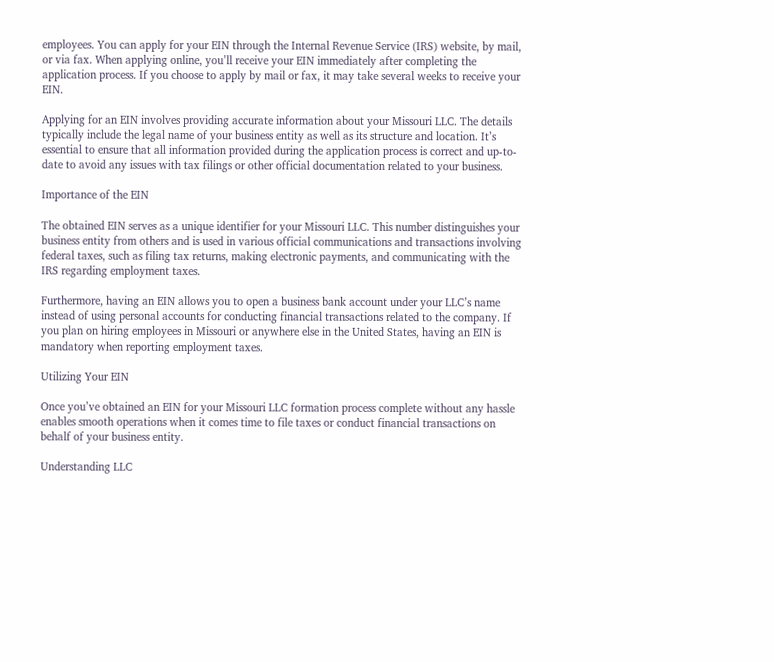employees. You can apply for your EIN through the Internal Revenue Service (IRS) website, by mail, or via fax. When applying online, you’ll receive your EIN immediately after completing the application process. If you choose to apply by mail or fax, it may take several weeks to receive your EIN.

Applying for an EIN involves providing accurate information about your Missouri LLC. The details typically include the legal name of your business entity as well as its structure and location. It’s essential to ensure that all information provided during the application process is correct and up-to-date to avoid any issues with tax filings or other official documentation related to your business.

Importance of the EIN

The obtained EIN serves as a unique identifier for your Missouri LLC. This number distinguishes your business entity from others and is used in various official communications and transactions involving federal taxes, such as filing tax returns, making electronic payments, and communicating with the IRS regarding employment taxes.

Furthermore, having an EIN allows you to open a business bank account under your LLC’s name instead of using personal accounts for conducting financial transactions related to the company. If you plan on hiring employees in Missouri or anywhere else in the United States, having an EIN is mandatory when reporting employment taxes.

Utilizing Your EIN

Once you’ve obtained an EIN for your Missouri LLC formation process complete without any hassle enables smooth operations when it comes time to file taxes or conduct financial transactions on behalf of your business entity.

Understanding LLC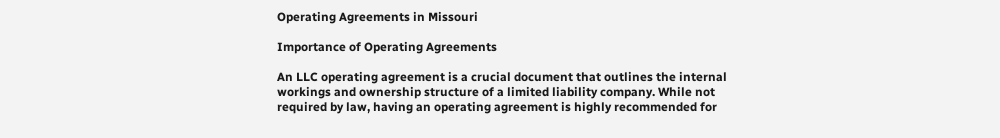Operating Agreements in Missouri

Importance of Operating Agreements

An LLC operating agreement is a crucial document that outlines the internal workings and ownership structure of a limited liability company. While not required by law, having an operating agreement is highly recommended for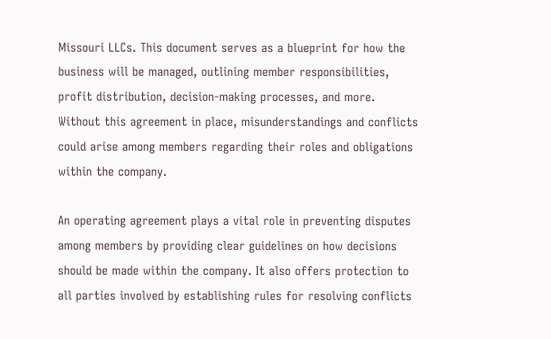Missouri LLCs. This document serves as a blueprint for how the business will be managed, outlining member responsibilities, profit distribution, decision-making processes, and more. Without this agreement in place, misunderstandings and conflicts could arise among members regarding their roles and obligations within the company.

An operating agreement plays a vital role in preventing disputes among members by providing clear guidelines on how decisions should be made within the company. It also offers protection to all parties involved by establishing rules for resolving conflicts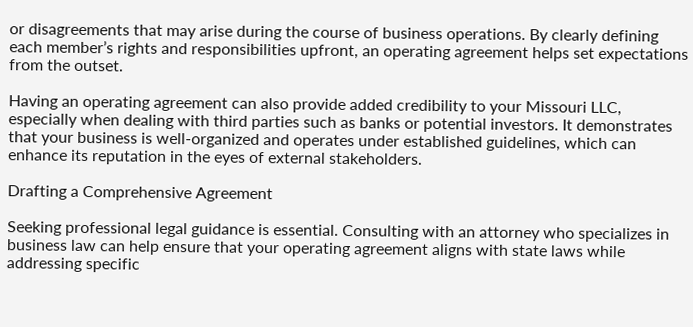or disagreements that may arise during the course of business operations. By clearly defining each member’s rights and responsibilities upfront, an operating agreement helps set expectations from the outset.

Having an operating agreement can also provide added credibility to your Missouri LLC, especially when dealing with third parties such as banks or potential investors. It demonstrates that your business is well-organized and operates under established guidelines, which can enhance its reputation in the eyes of external stakeholders.

Drafting a Comprehensive Agreement

Seeking professional legal guidance is essential. Consulting with an attorney who specializes in business law can help ensure that your operating agreement aligns with state laws while addressing specific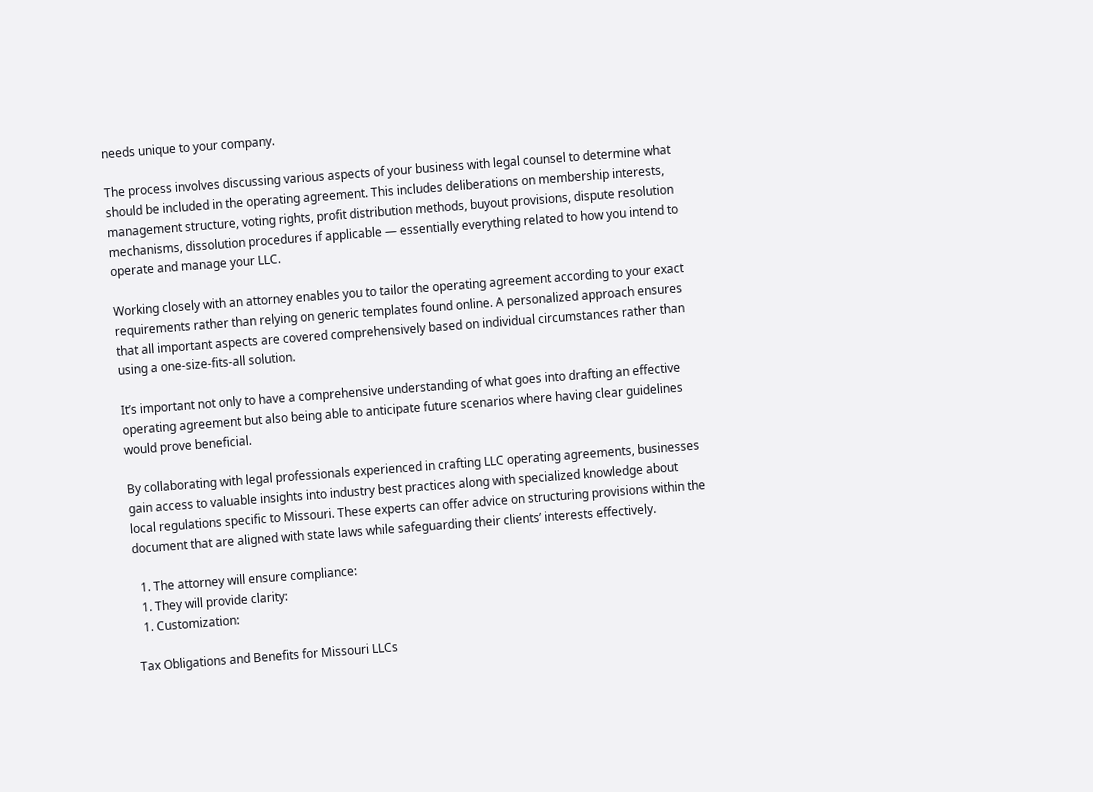needs unique to your company.

The process involves discussing various aspects of your business with legal counsel to determine what should be included in the operating agreement. This includes deliberations on membership interests, management structure, voting rights, profit distribution methods, buyout provisions, dispute resolution mechanisms, dissolution procedures if applicable — essentially everything related to how you intend to operate and manage your LLC.

Working closely with an attorney enables you to tailor the operating agreement according to your exact requirements rather than relying on generic templates found online. A personalized approach ensures that all important aspects are covered comprehensively based on individual circumstances rather than using a one-size-fits-all solution.

It’s important not only to have a comprehensive understanding of what goes into drafting an effective operating agreement but also being able to anticipate future scenarios where having clear guidelines would prove beneficial.

By collaborating with legal professionals experienced in crafting LLC operating agreements, businesses gain access to valuable insights into industry best practices along with specialized knowledge about local regulations specific to Missouri. These experts can offer advice on structuring provisions within the document that are aligned with state laws while safeguarding their clients’ interests effectively.

  1. The attorney will ensure compliance:
  1. They will provide clarity:
  1. Customization:

Tax Obligations and Benefits for Missouri LLCs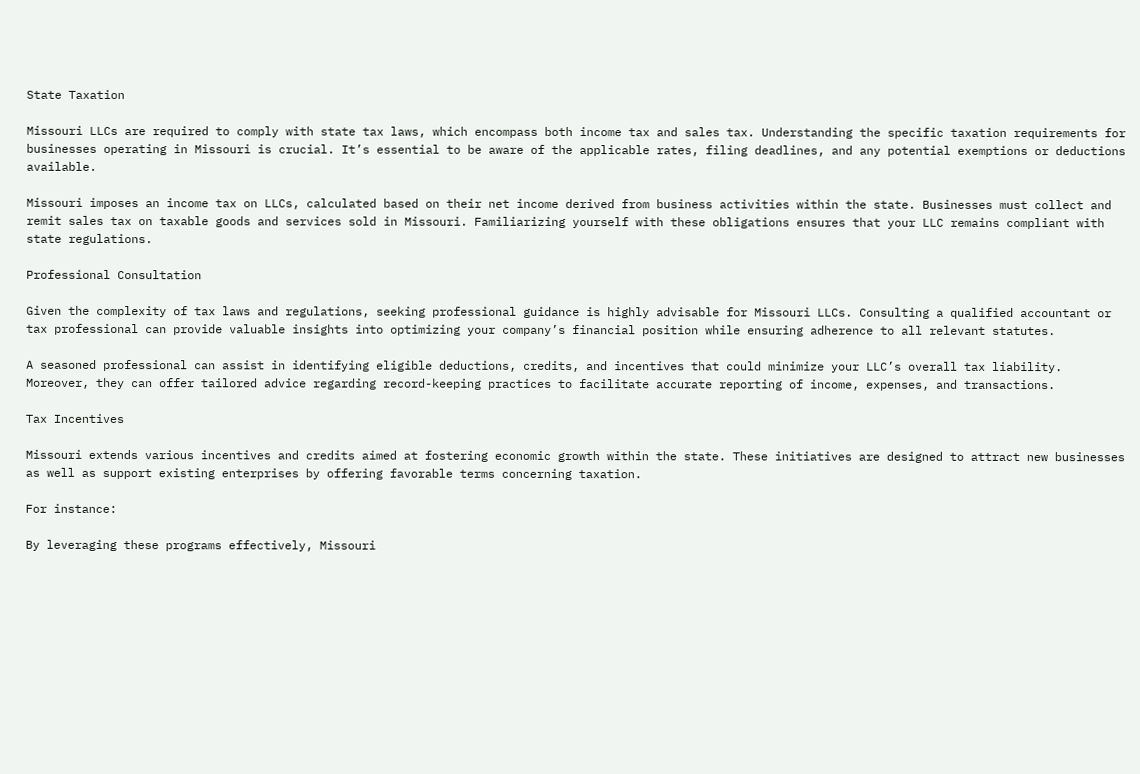State Taxation

Missouri LLCs are required to comply with state tax laws, which encompass both income tax and sales tax. Understanding the specific taxation requirements for businesses operating in Missouri is crucial. It’s essential to be aware of the applicable rates, filing deadlines, and any potential exemptions or deductions available.

Missouri imposes an income tax on LLCs, calculated based on their net income derived from business activities within the state. Businesses must collect and remit sales tax on taxable goods and services sold in Missouri. Familiarizing yourself with these obligations ensures that your LLC remains compliant with state regulations.

Professional Consultation

Given the complexity of tax laws and regulations, seeking professional guidance is highly advisable for Missouri LLCs. Consulting a qualified accountant or tax professional can provide valuable insights into optimizing your company’s financial position while ensuring adherence to all relevant statutes.

A seasoned professional can assist in identifying eligible deductions, credits, and incentives that could minimize your LLC’s overall tax liability. Moreover, they can offer tailored advice regarding record-keeping practices to facilitate accurate reporting of income, expenses, and transactions.

Tax Incentives

Missouri extends various incentives and credits aimed at fostering economic growth within the state. These initiatives are designed to attract new businesses as well as support existing enterprises by offering favorable terms concerning taxation.

For instance:

By leveraging these programs effectively, Missouri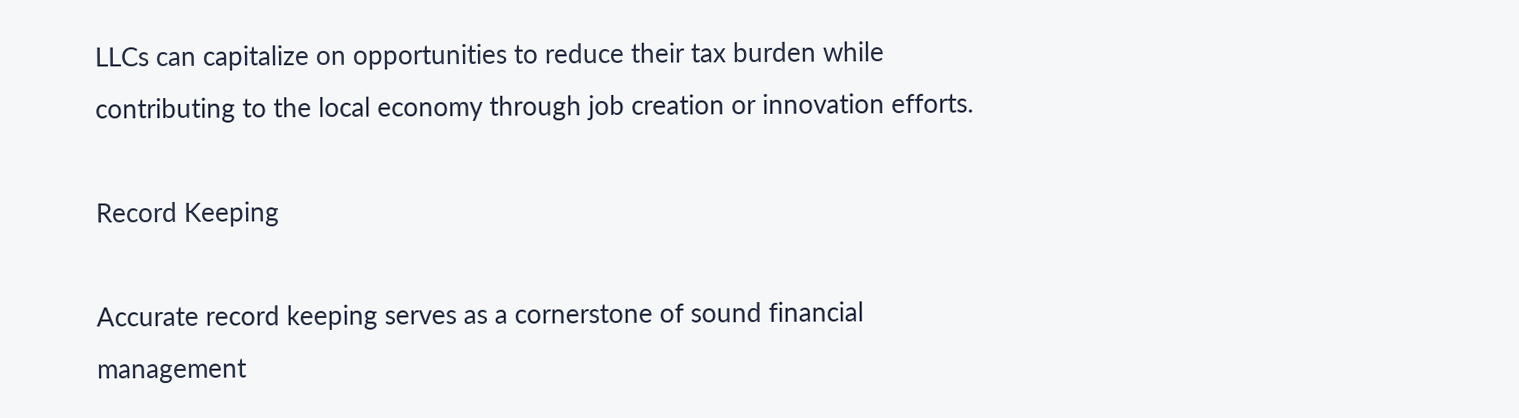LLCs can capitalize on opportunities to reduce their tax burden while contributing to the local economy through job creation or innovation efforts.

Record Keeping

Accurate record keeping serves as a cornerstone of sound financial management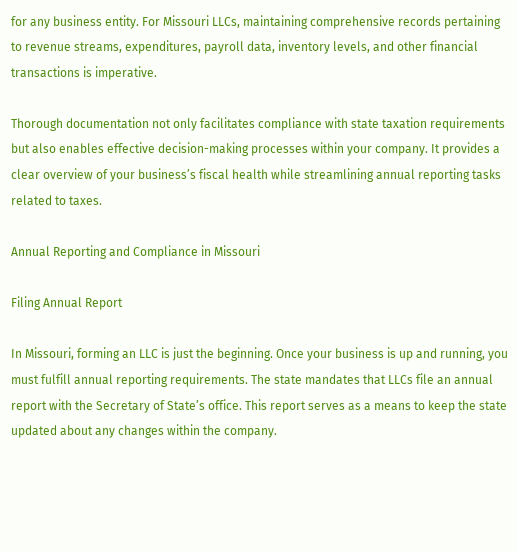for any business entity. For Missouri LLCs, maintaining comprehensive records pertaining to revenue streams, expenditures, payroll data, inventory levels, and other financial transactions is imperative.

Thorough documentation not only facilitates compliance with state taxation requirements but also enables effective decision-making processes within your company. It provides a clear overview of your business’s fiscal health while streamlining annual reporting tasks related to taxes.

Annual Reporting and Compliance in Missouri

Filing Annual Report

In Missouri, forming an LLC is just the beginning. Once your business is up and running, you must fulfill annual reporting requirements. The state mandates that LLCs file an annual report with the Secretary of State’s office. This report serves as a means to keep the state updated about any changes within the company.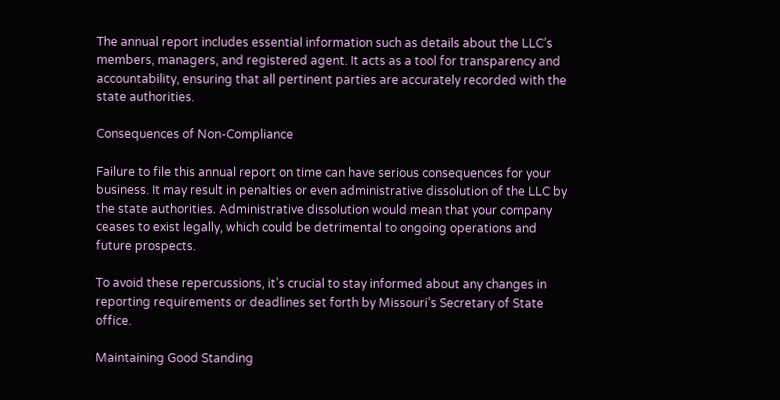The annual report includes essential information such as details about the LLC’s members, managers, and registered agent. It acts as a tool for transparency and accountability, ensuring that all pertinent parties are accurately recorded with the state authorities.

Consequences of Non-Compliance

Failure to file this annual report on time can have serious consequences for your business. It may result in penalties or even administrative dissolution of the LLC by the state authorities. Administrative dissolution would mean that your company ceases to exist legally, which could be detrimental to ongoing operations and future prospects.

To avoid these repercussions, it’s crucial to stay informed about any changes in reporting requirements or deadlines set forth by Missouri’s Secretary of State office.

Maintaining Good Standing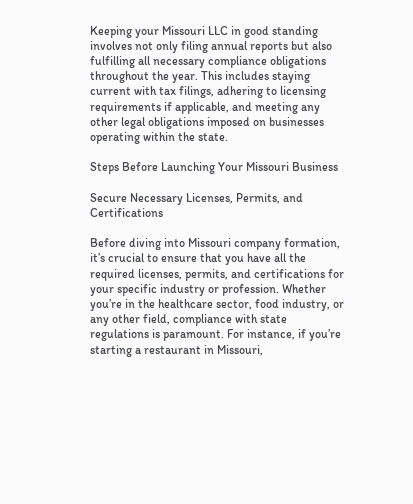Keeping your Missouri LLC in good standing involves not only filing annual reports but also fulfilling all necessary compliance obligations throughout the year. This includes staying current with tax filings, adhering to licensing requirements if applicable, and meeting any other legal obligations imposed on businesses operating within the state.

Steps Before Launching Your Missouri Business

Secure Necessary Licenses, Permits, and Certifications

Before diving into Missouri company formation, it’s crucial to ensure that you have all the required licenses, permits, and certifications for your specific industry or profession. Whether you’re in the healthcare sector, food industry, or any other field, compliance with state regulations is paramount. For instance, if you’re starting a restaurant in Missouri,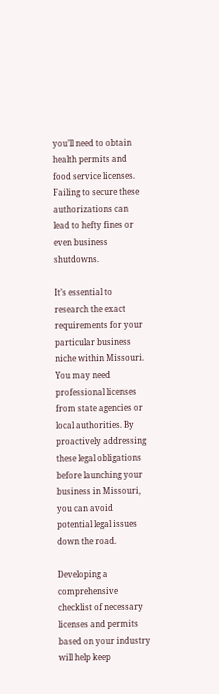you’ll need to obtain health permits and food service licenses. Failing to secure these authorizations can lead to hefty fines or even business shutdowns.

It’s essential to research the exact requirements for your particular business niche within Missouri. You may need professional licenses from state agencies or local authorities. By proactively addressing these legal obligations before launching your business in Missouri, you can avoid potential legal issues down the road.

Developing a comprehensive checklist of necessary licenses and permits based on your industry will help keep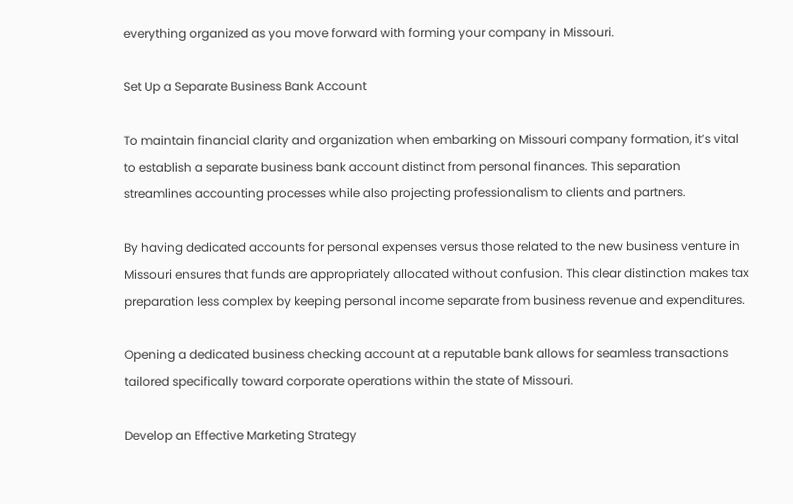everything organized as you move forward with forming your company in Missouri.

Set Up a Separate Business Bank Account

To maintain financial clarity and organization when embarking on Missouri company formation, it’s vital to establish a separate business bank account distinct from personal finances. This separation streamlines accounting processes while also projecting professionalism to clients and partners.

By having dedicated accounts for personal expenses versus those related to the new business venture in Missouri ensures that funds are appropriately allocated without confusion. This clear distinction makes tax preparation less complex by keeping personal income separate from business revenue and expenditures.

Opening a dedicated business checking account at a reputable bank allows for seamless transactions tailored specifically toward corporate operations within the state of Missouri.

Develop an Effective Marketing Strategy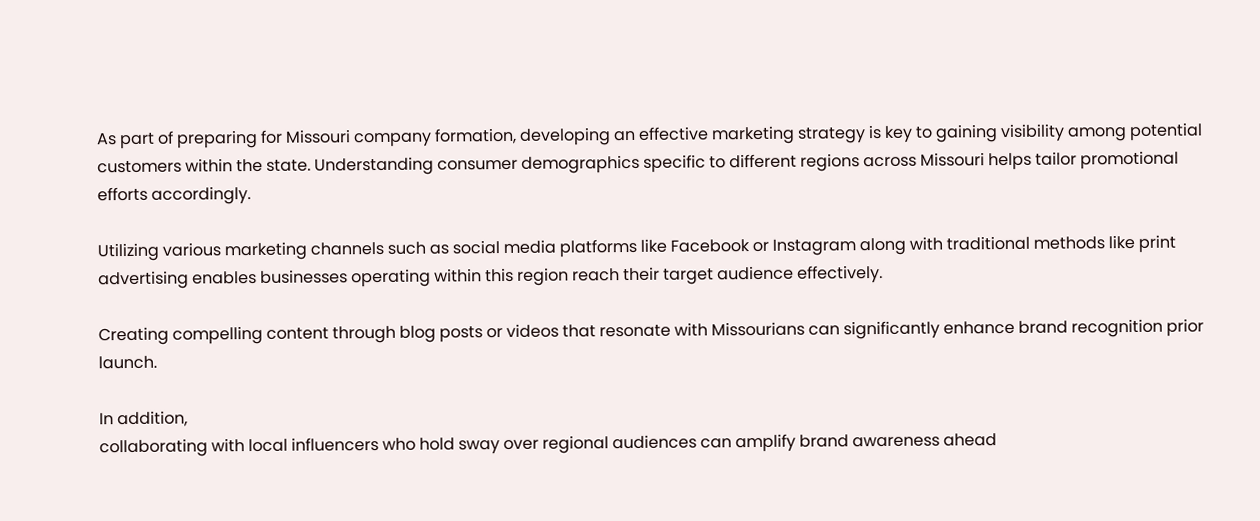As part of preparing for Missouri company formation, developing an effective marketing strategy is key to gaining visibility among potential customers within the state. Understanding consumer demographics specific to different regions across Missouri helps tailor promotional efforts accordingly.

Utilizing various marketing channels such as social media platforms like Facebook or Instagram along with traditional methods like print advertising enables businesses operating within this region reach their target audience effectively.

Creating compelling content through blog posts or videos that resonate with Missourians can significantly enhance brand recognition prior launch.

In addition,
collaborating with local influencers who hold sway over regional audiences can amplify brand awareness ahead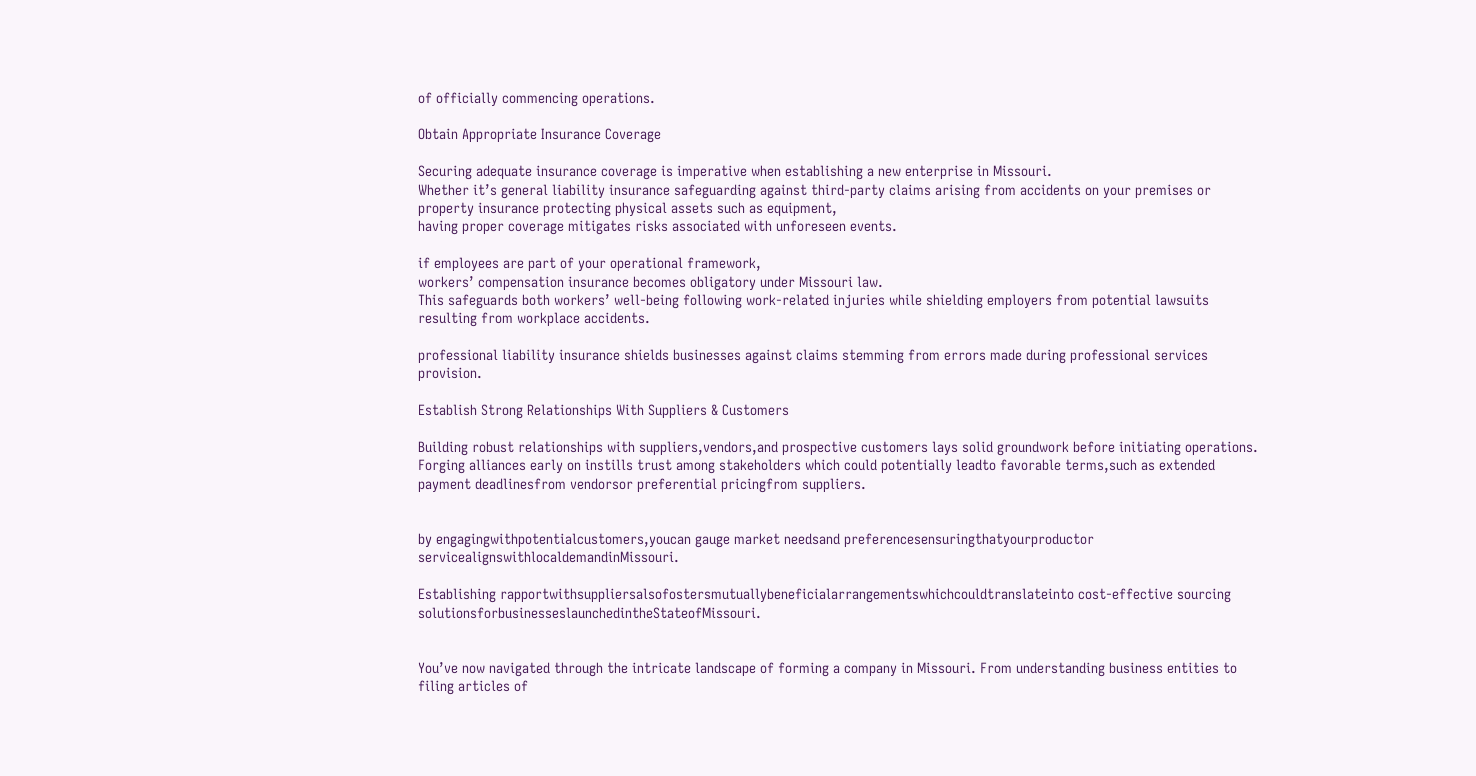of officially commencing operations.

Obtain Appropriate Insurance Coverage

Securing adequate insurance coverage is imperative when establishing a new enterprise in Missouri.
Whether it’s general liability insurance safeguarding against third-party claims arising from accidents on your premises or property insurance protecting physical assets such as equipment,
having proper coverage mitigates risks associated with unforeseen events.

if employees are part of your operational framework,
workers’ compensation insurance becomes obligatory under Missouri law.
This safeguards both workers’ well-being following work-related injuries while shielding employers from potential lawsuits resulting from workplace accidents.

professional liability insurance shields businesses against claims stemming from errors made during professional services provision.

Establish Strong Relationships With Suppliers & Customers

Building robust relationships with suppliers,vendors,and prospective customers lays solid groundwork before initiating operations.
Forging alliances early on instills trust among stakeholders which could potentially leadto favorable terms,such as extended payment deadlinesfrom vendorsor preferential pricingfrom suppliers.


by engagingwithpotentialcustomers,youcan gauge market needsand preferencesensuringthatyourproductor servicealignswithlocaldemandinMissouri.

Establishing rapportwithsuppliersalsofostersmutuallybeneficialarrangementswhichcouldtranslateinto cost-effective sourcing solutionsforbusinesseslaunchedintheStateofMissouri.


You’ve now navigated through the intricate landscape of forming a company in Missouri. From understanding business entities to filing articles of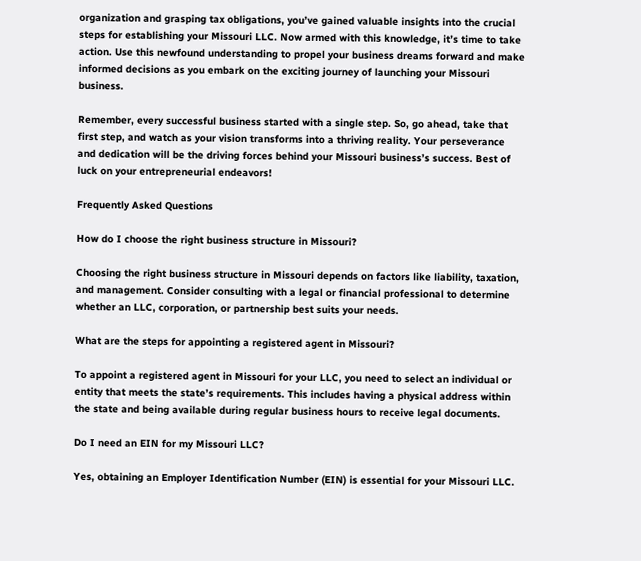organization and grasping tax obligations, you’ve gained valuable insights into the crucial steps for establishing your Missouri LLC. Now armed with this knowledge, it’s time to take action. Use this newfound understanding to propel your business dreams forward and make informed decisions as you embark on the exciting journey of launching your Missouri business.

Remember, every successful business started with a single step. So, go ahead, take that first step, and watch as your vision transforms into a thriving reality. Your perseverance and dedication will be the driving forces behind your Missouri business’s success. Best of luck on your entrepreneurial endeavors!

Frequently Asked Questions

How do I choose the right business structure in Missouri?

Choosing the right business structure in Missouri depends on factors like liability, taxation, and management. Consider consulting with a legal or financial professional to determine whether an LLC, corporation, or partnership best suits your needs.

What are the steps for appointing a registered agent in Missouri?

To appoint a registered agent in Missouri for your LLC, you need to select an individual or entity that meets the state’s requirements. This includes having a physical address within the state and being available during regular business hours to receive legal documents.

Do I need an EIN for my Missouri LLC?

Yes, obtaining an Employer Identification Number (EIN) is essential for your Missouri LLC.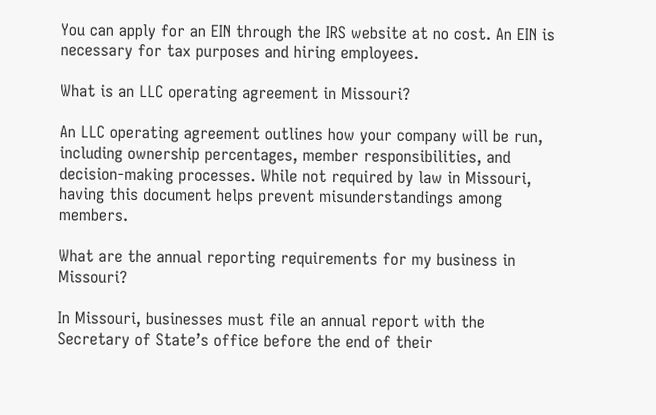You can apply for an EIN through the IRS website at no cost. An EIN is necessary for tax purposes and hiring employees.

What is an LLC operating agreement in Missouri?

An LLC operating agreement outlines how your company will be run, including ownership percentages, member responsibilities, and decision-making processes. While not required by law in Missouri, having this document helps prevent misunderstandings among members.

What are the annual reporting requirements for my business in Missouri?

In Missouri, businesses must file an annual report with the Secretary of State’s office before the end of their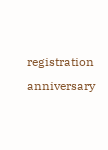registration anniversary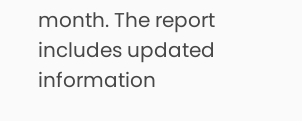month. The report includes updated information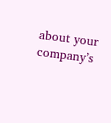about your company’s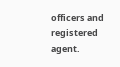officers and registered agent.